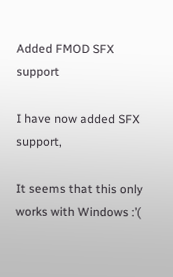Added FMOD SFX support

I have now added SFX support,

It seems that this only works with Windows :’(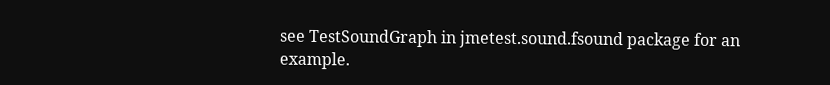see TestSoundGraph in jmetest.sound.fsound package for an example.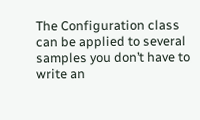The Configuration class can be applied to several samples you don’t have to write an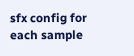sfx config for each sample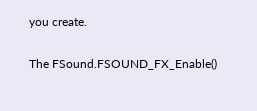you create.

The FSound.FSOUND_FX_Enable()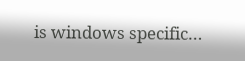is windows specific…